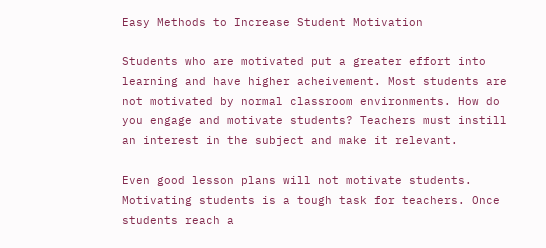Easy Methods to Increase Student Motivation

Students who are motivated put a greater effort into learning and have higher acheivement. Most students are not motivated by normal classroom environments. How do you engage and motivate students? Teachers must instill an interest in the subject and make it relevant.

Even good lesson plans will not motivate students. Motivating students is a tough task for teachers. Once students reach a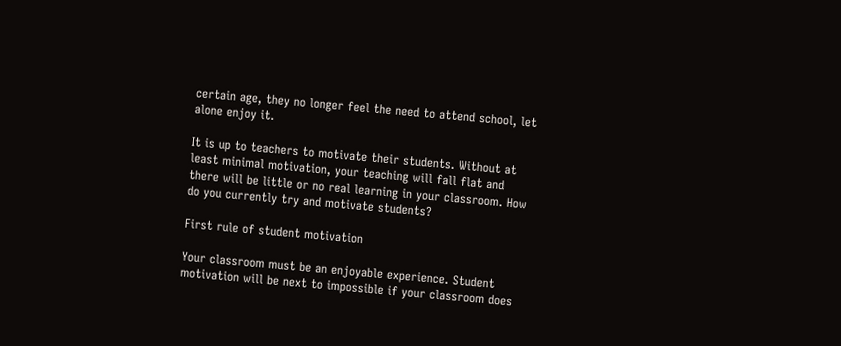certain age, they no longer feel the need to attend school, let alone enjoy it.

It is up to teachers to motivate their students. Without at least minimal motivation, your teaching will fall flat and there will be little or no real learning in your classroom. How do you currently try and motivate students?

First rule of student motivation

Your classroom must be an enjoyable experience. Student motivation will be next to impossible if your classroom does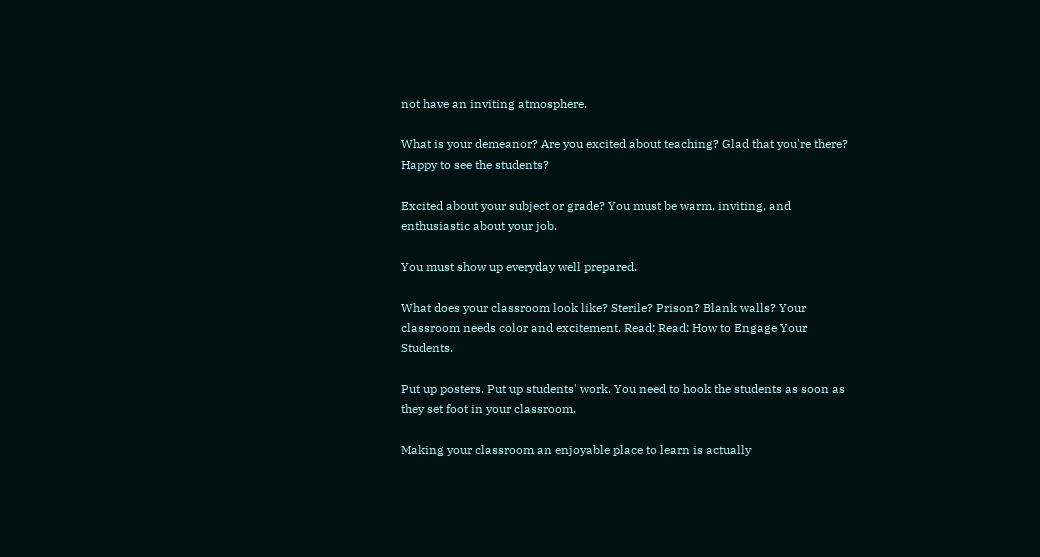not have an inviting atmosphere.

What is your demeanor? Are you excited about teaching? Glad that you're there? Happy to see the students?

Excited about your subject or grade? You must be warm, inviting, and enthusiastic about your job.

You must show up everyday well prepared.

What does your classroom look like? Sterile? Prison? Blank walls? Your classroom needs color and excitement. Read: Read: How to Engage Your Students.

Put up posters. Put up students' work. You need to hook the students as soon as they set foot in your classroom.

Making your classroom an enjoyable place to learn is actually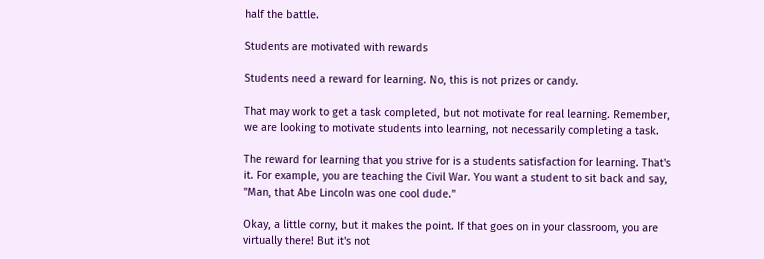half the battle.

Students are motivated with rewards

Students need a reward for learning. No, this is not prizes or candy.

That may work to get a task completed, but not motivate for real learning. Remember, we are looking to motivate students into learning, not necessarily completing a task.

The reward for learning that you strive for is a students satisfaction for learning. That's it. For example, you are teaching the Civil War. You want a student to sit back and say, "Man, that Abe Lincoln was one cool dude."

Okay, a little corny, but it makes the point. If that goes on in your classroom, you are virtually there! But it's not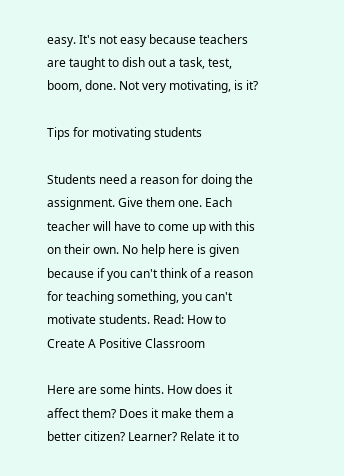easy. It's not easy because teachers are taught to dish out a task, test, boom, done. Not very motivating, is it?

Tips for motivating students

Students need a reason for doing the assignment. Give them one. Each teacher will have to come up with this on their own. No help here is given because if you can't think of a reason for teaching something, you can't motivate students. Read: How to Create A Positive Classroom

Here are some hints. How does it affect them? Does it make them a better citizen? Learner? Relate it to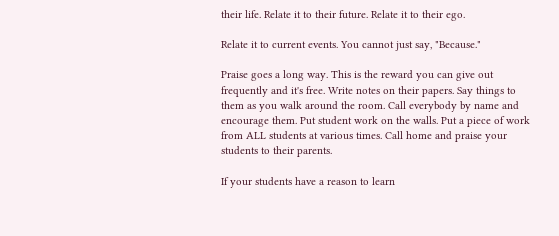their life. Relate it to their future. Relate it to their ego.

Relate it to current events. You cannot just say, "Because."

Praise goes a long way. This is the reward you can give out frequently and it's free. Write notes on their papers. Say things to them as you walk around the room. Call everybody by name and encourage them. Put student work on the walls. Put a piece of work from ALL students at various times. Call home and praise your students to their parents.

If your students have a reason to learn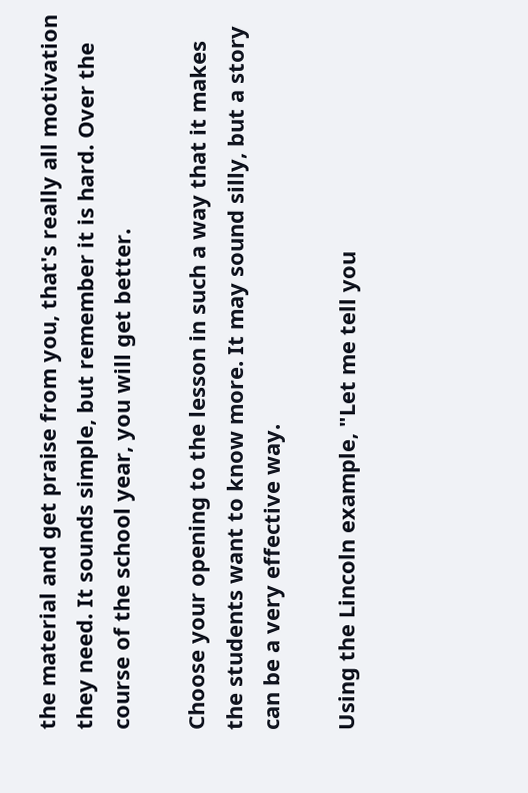the material and get praise from you, that's really all motivation they need. It sounds simple, but remember it is hard. Over the course of the school year, you will get better.

Choose your opening to the lesson in such a way that it makes the students want to know more. It may sound silly, but a story can be a very effective way.

Using the Lincoln example, "Let me tell you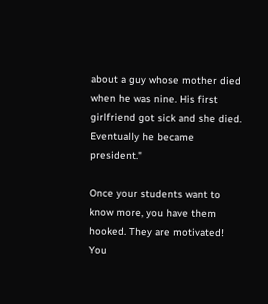about a guy whose mother died when he was nine. His first girlfriend got sick and she died. Eventually he became president."

Once your students want to know more, you have them hooked. They are motivated! You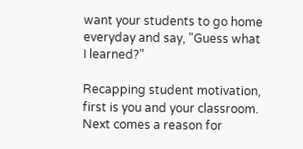want your students to go home everyday and say, "Guess what I learned?"

Recapping student motivation, first is you and your classroom. Next comes a reason for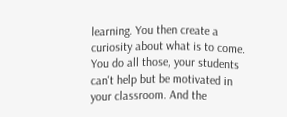learning. You then create a curiosity about what is to come. You do all those, your students can't help but be motivated in your classroom. And the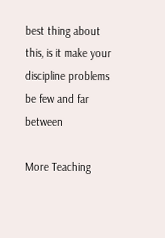best thing about this, is it make your discipline problems be few and far between

More Teaching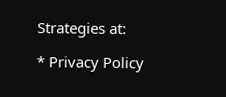Strategies at:

* Privacy Policy